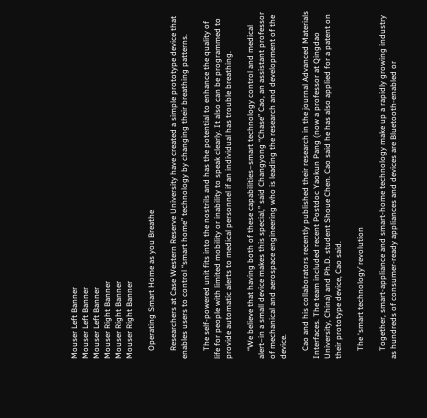Mouser Left Banner
Mouser Left Banner
Mouser Left Banner
Mouser Right Banner
Mouser Right Banner
Mouser Right Banner

    Operating Smart Home as you Breathe

    Researchers at Case Western Reserve University have created a simple prototype device that enables users to control “smart home” technology by changing their breathing patterns.

    The self-powered unit fits into the nostrils and has the potential to enhance the quality of life for people with limited mobility or inability to speak clearly. It also can be programmed to provide automatic alerts to medical personnel if an individual has trouble breathing.

    “We believe that having both of these capabilities–smart technology control and medical alert–in a small device makes this special,” said Changyong “Chase” Cao, an assistant professor of mechanical and aerospace engineering who is leading the research and development of the device.

    Cao and his collaborators recently published their research in the journal Advanced Materials Interfaces. The team included recent Postdoc Yaokun Pang (now a professor at Qingdao University, China) and Ph.D. student Shoue Chen. Cao said he has also applied for a patent on their prototype device, Cao said.

    The ‘smart technology’ revolution

    Together, smart-appliance and smart-home technology make up a rapidly growing industry as hundreds of consumer-ready appliances and devices are Bluetooth-enabled or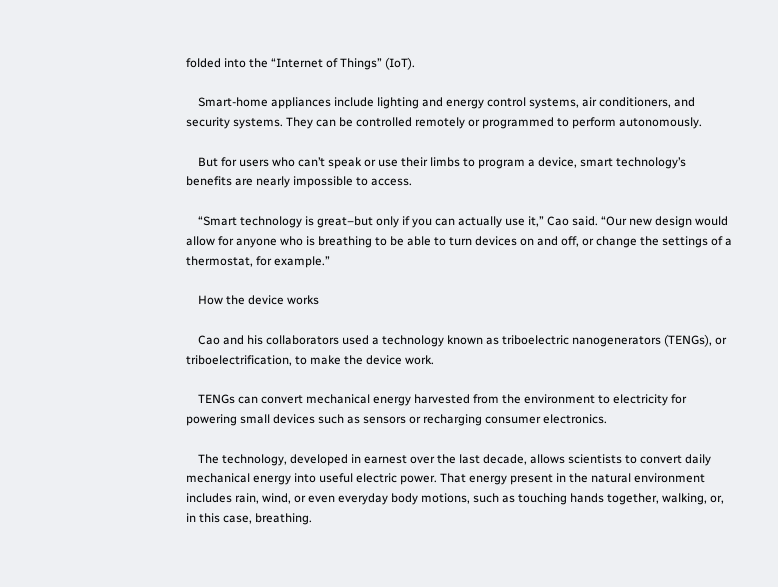folded into the “Internet of Things” (IoT).

    Smart-home appliances include lighting and energy control systems, air conditioners, and security systems. They can be controlled remotely or programmed to perform autonomously.

    But for users who can’t speak or use their limbs to program a device, smart technology’s benefits are nearly impossible to access.

    “Smart technology is great–but only if you can actually use it,” Cao said. “Our new design would allow for anyone who is breathing to be able to turn devices on and off, or change the settings of a thermostat, for example.”

    How the device works

    Cao and his collaborators used a technology known as triboelectric nanogenerators (TENGs), or triboelectrification, to make the device work.

    TENGs can convert mechanical energy harvested from the environment to electricity for powering small devices such as sensors or recharging consumer electronics.

    The technology, developed in earnest over the last decade, allows scientists to convert daily mechanical energy into useful electric power. That energy present in the natural environment includes rain, wind, or even everyday body motions, such as touching hands together, walking, or, in this case, breathing.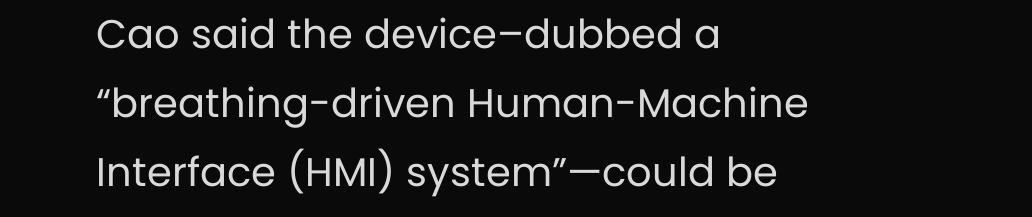Cao said the device–dubbed a “breathing-driven Human-Machine Interface (HMI) system”—could be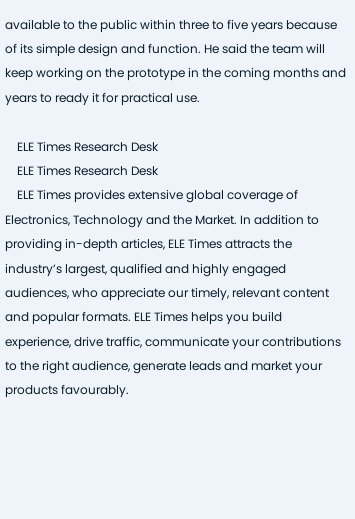available to the public within three to five years because of its simple design and function. He said the team will keep working on the prototype in the coming months and years to ready it for practical use.

    ELE Times Research Desk
    ELE Times Research Desk
    ELE Times provides extensive global coverage of Electronics, Technology and the Market. In addition to providing in-depth articles, ELE Times attracts the industry’s largest, qualified and highly engaged audiences, who appreciate our timely, relevant content and popular formats. ELE Times helps you build experience, drive traffic, communicate your contributions to the right audience, generate leads and market your products favourably.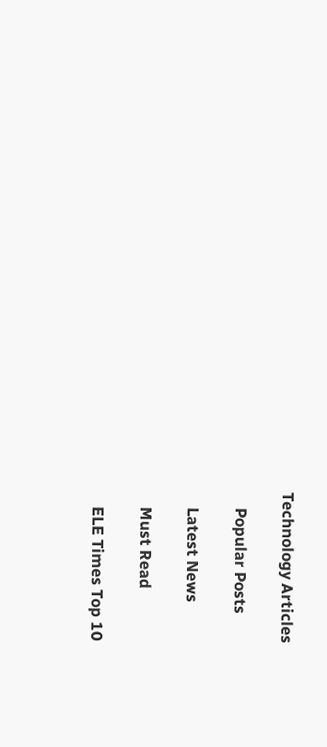Technology Articles

    Popular Posts

    Latest News

    Must Read

    ELE Times Top 10